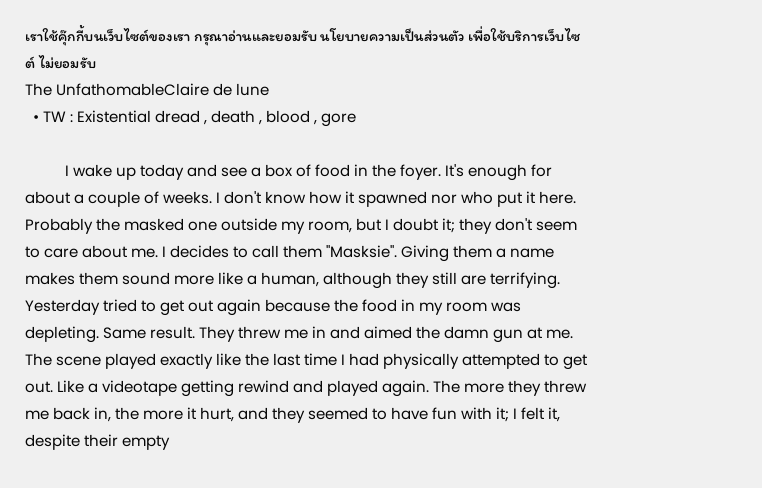เราใช้คุ๊กกี้บนเว็บไซต์ของเรา กรุณาอ่านและยอมรับ นโยบายความเป็นส่วนตัว เพื่อใช้บริการเว็บไซต์ ไม่ยอมรับ
The UnfathomableClaire de lune
  • TW : Existential dread , death , blood , gore

          I wake up today and see a box of food in the foyer. It's enough for about a couple of weeks. I don't know how it spawned nor who put it here. Probably the masked one outside my room, but I doubt it; they don't seem to care about me. I decides to call them "Masksie". Giving them a name makes them sound more like a human, although they still are terrifying. Yesterday tried to get out again because the food in my room was depleting. Same result. They threw me in and aimed the damn gun at me. The scene played exactly like the last time I had physically attempted to get out. Like a videotape getting rewind and played again. The more they threw me back in, the more it hurt, and they seemed to have fun with it; I felt it, despite their empty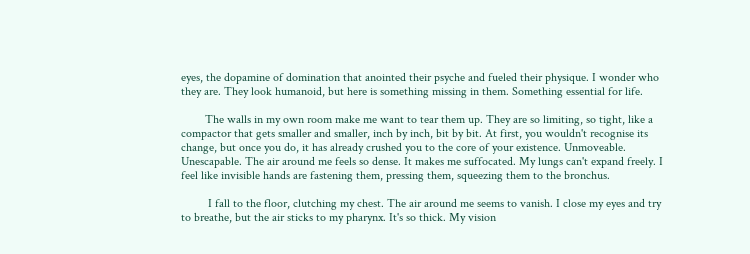eyes, the dopamine of domination that anointed their psyche and fueled their physique. I wonder who they are. They look humanoid, but here is something missing in them. Something essential for life.

        The walls in my own room make me want to tear them up. They are so limiting, so tight, like a compactor that gets smaller and smaller, inch by inch, bit by bit. At first, you wouldn't recognise its change, but once you do, it has already crushed you to the core of your existence. Unmoveable. Unescapable. The air around me feels so dense. It makes me suffocated. My lungs can't expand freely. I feel like invisible hands are fastening them, pressing them, squeezing them to the bronchus.

         I fall to the floor, clutching my chest. The air around me seems to vanish. I close my eyes and try to breathe, but the air sticks to my pharynx. It's so thick. My vision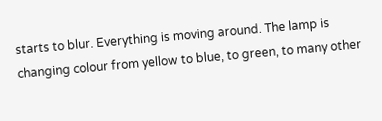starts to blur. Everything is moving around. The lamp is changing colour from yellow to blue, to green, to many other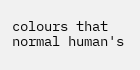colours that normal human's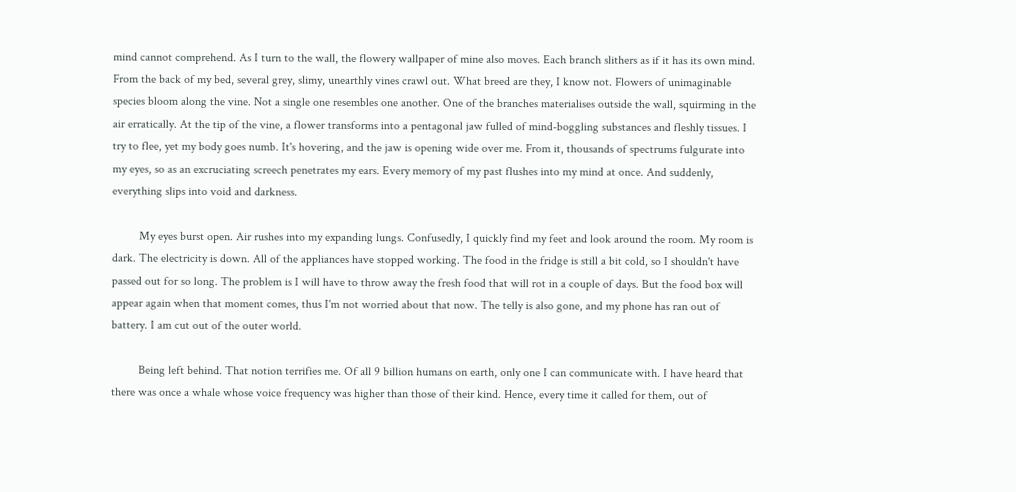mind cannot comprehend. As I turn to the wall, the flowery wallpaper of mine also moves. Each branch slithers as if it has its own mind. From the back of my bed, several grey, slimy, unearthly vines crawl out. What breed are they, I know not. Flowers of unimaginable species bloom along the vine. Not a single one resembles one another. One of the branches materialises outside the wall, squirming in the air erratically. At the tip of the vine, a flower transforms into a pentagonal jaw fulled of mind-boggling substances and fleshly tissues. I try to flee, yet my body goes numb. It's hovering, and the jaw is opening wide over me. From it, thousands of spectrums fulgurate into my eyes, so as an excruciating screech penetrates my ears. Every memory of my past flushes into my mind at once. And suddenly, everything slips into void and darkness.

         My eyes burst open. Air rushes into my expanding lungs. Confusedly, I quickly find my feet and look around the room. My room is dark. The electricity is down. All of the appliances have stopped working. The food in the fridge is still a bit cold, so I shouldn't have passed out for so long. The problem is I will have to throw away the fresh food that will rot in a couple of days. But the food box will appear again when that moment comes, thus I'm not worried about that now. The telly is also gone, and my phone has ran out of battery. I am cut out of the outer world.

         Being left behind. That notion terrifies me. Of all 9 billion humans on earth, only one I can communicate with. I have heard that there was once a whale whose voice frequency was higher than those of their kind. Hence, every time it called for them, out of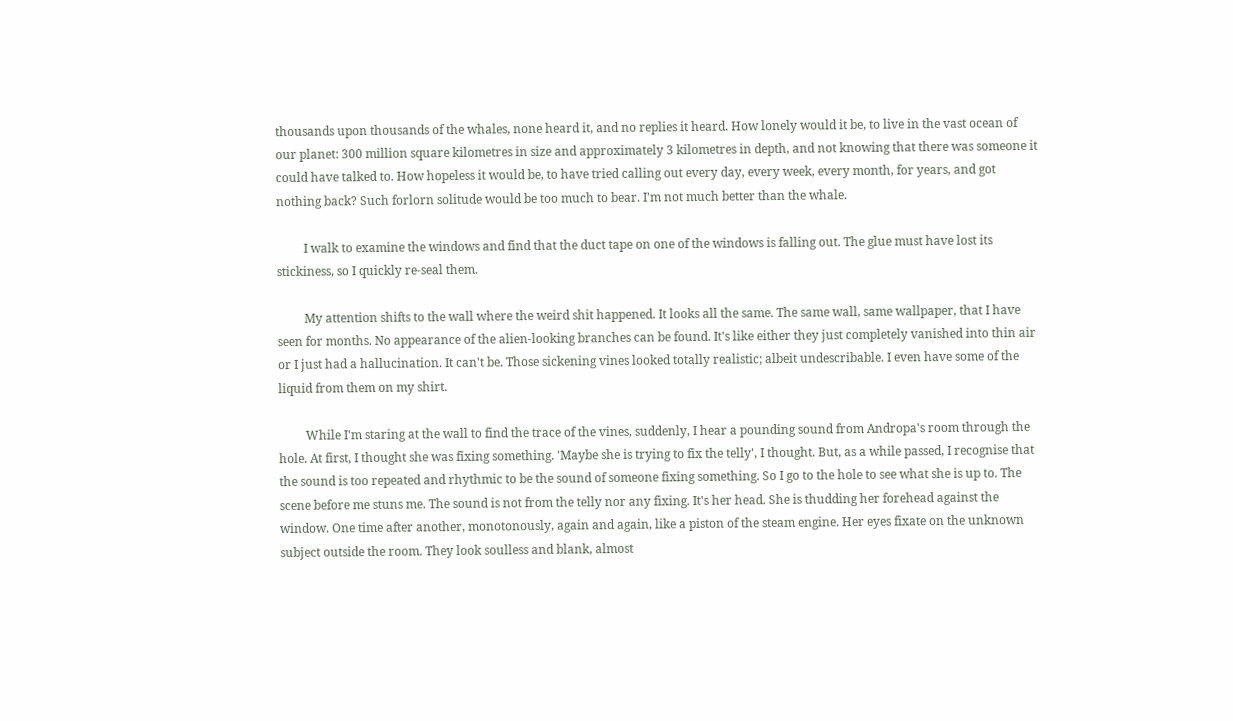thousands upon thousands of the whales, none heard it, and no replies it heard. How lonely would it be, to live in the vast ocean of our planet: 300 million square kilometres in size and approximately 3 kilometres in depth, and not knowing that there was someone it could have talked to. How hopeless it would be, to have tried calling out every day, every week, every month, for years, and got nothing back? Such forlorn solitude would be too much to bear. I'm not much better than the whale.

         I walk to examine the windows and find that the duct tape on one of the windows is falling out. The glue must have lost its stickiness, so I quickly re-seal them.

         My attention shifts to the wall where the weird shit happened. It looks all the same. The same wall, same wallpaper, that I have seen for months. No appearance of the alien-looking branches can be found. It's like either they just completely vanished into thin air or I just had a hallucination. It can't be. Those sickening vines looked totally realistic; albeit undescribable. I even have some of the liquid from them on my shirt.

         While I'm staring at the wall to find the trace of the vines, suddenly, I hear a pounding sound from Andropa's room through the hole. At first, I thought she was fixing something. 'Maybe she is trying to fix the telly', I thought. But, as a while passed, I recognise that the sound is too repeated and rhythmic to be the sound of someone fixing something. So I go to the hole to see what she is up to. The scene before me stuns me. The sound is not from the telly nor any fixing. It's her head. She is thudding her forehead against the window. One time after another, monotonously, again and again, like a piston of the steam engine. Her eyes fixate on the unknown subject outside the room. They look soulless and blank, almost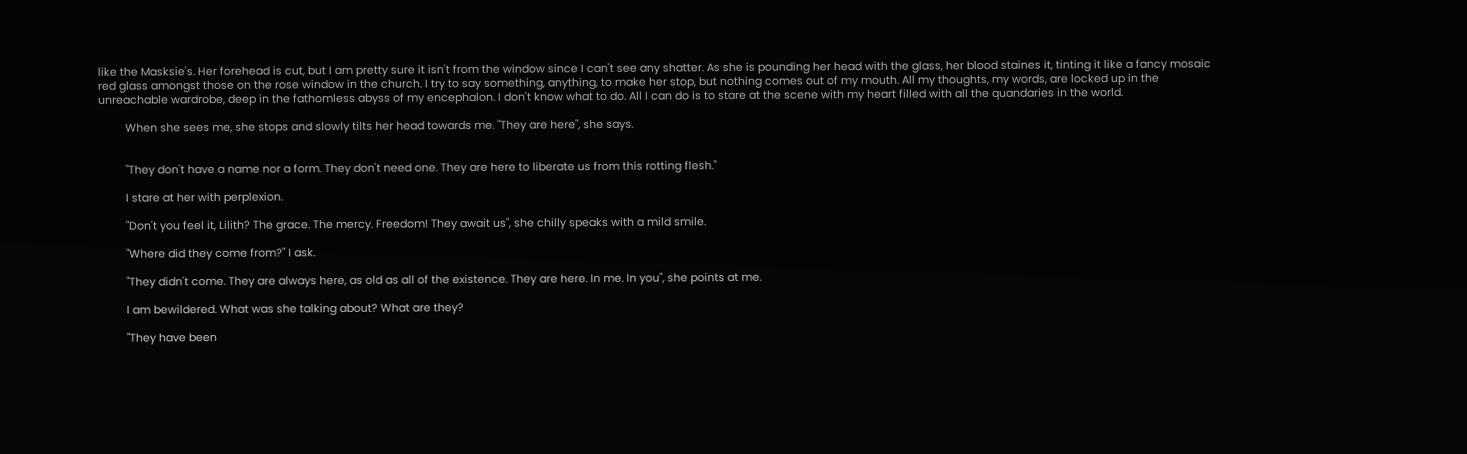like the Masksie's. Her forehead is cut, but I am pretty sure it isn't from the window since I can't see any shatter. As she is pounding her head with the glass, her blood staines it, tinting it like a fancy mosaic red glass amongst those on the rose window in the church. I try to say something, anything, to make her stop, but nothing comes out of my mouth. All my thoughts, my words, are locked up in the unreachable wardrobe, deep in the fathomless abyss of my encephalon. I don't know what to do. All I can do is to stare at the scene with my heart filled with all the quandaries in the world.

         When she sees me, she stops and slowly tilts her head towards me. "They are here", she says.


         "They don't have a name nor a form. They don't need one. They are here to liberate us from this rotting flesh."

         I stare at her with perplexion.

         "Don't you feel it, Lilith? The grace. The mercy. Freedom! They await us", she chilly speaks with a mild smile.

         "Where did they come from?" I ask.

         "They didn't come. They are always here, as old as all of the existence. They are here. In me. In you", she points at me.

         I am bewildered. What was she talking about? What are they?

         "They have been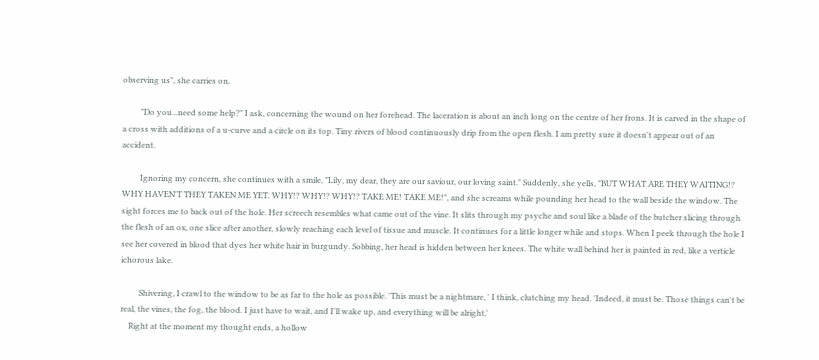observing us", she carries on.

         "Do you...need some help?" I ask, concerning the wound on her forehead. The laceration is about an inch long on the centre of her frons. It is carved in the shape of a cross with additions of a u-curve and a circle on its top. Tiny rivers of blood continuously drip from the open flesh. I am pretty sure it doesn't appear out of an accident.

         Ignoring my concern, she continues with a smile, "Lily, my dear, they are our saviour, our loving saint." Suddenly, she yells, "BUT WHAT ARE THEY WAITING!? WHY HAVEN'T THEY TAKEN ME YET. WHY!? WHY!? WHY!? TAKE ME! TAKE ME!", and she screams while pounding her head to the wall beside the window. The sight forces me to back out of the hole. Her screech resembles what came out of the vine. It slits through my psyche and soul like a blade of the butcher slicing through the flesh of an ox, one slice after another, slowly reaching each level of tissue and muscle. It continues for a little longer while and stops. When I peek through the hole I see her covered in blood that dyes her white hair in burgundy. Sobbing, her head is hidden between her knees. The white wall behind her is painted in red, like a verticle ichorous lake.

         Shivering, I crawl to the window to be as far to the hole as possible. 'This must be a nightmare, ' I think, clutching my head. 'Indeed, it must be. Those things can't be real, the vines, the fog, the blood. I just have to wait, and I'll wake up, and everything will be alright,'
    Right at the moment my thought ends, a hollow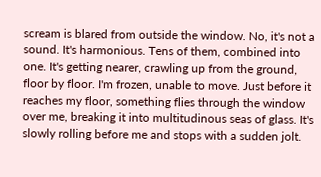scream is blared from outside the window. No, it's not a sound. It's harmonious. Tens of them, combined into one. It's getting nearer, crawling up from the ground, floor by floor. I'm frozen, unable to move. Just before it reaches my floor, something flies through the window over me, breaking it into multitudinous seas of glass. It's slowly rolling before me and stops with a sudden jolt.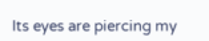Its eyes are piercing my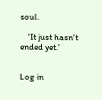soul.

    'It just hasn't ended yet.'


Log in